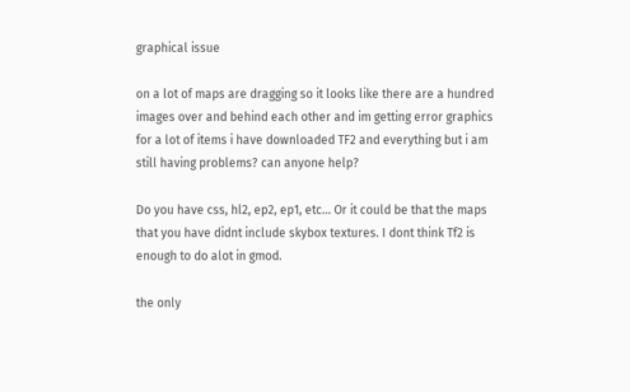graphical issue

on a lot of maps are dragging so it looks like there are a hundred images over and behind each other and im getting error graphics for a lot of items i have downloaded TF2 and everything but i am still having problems? can anyone help?

Do you have css, hl2, ep2, ep1, etc… Or it could be that the maps that you have didnt include skybox textures. I dont think Tf2 is enough to do alot in gmod.

the only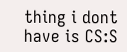thing i dont have is CS:S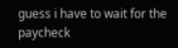guess i have to wait for the paycheck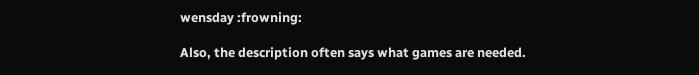wensday :frowning:

Also, the description often says what games are needed.